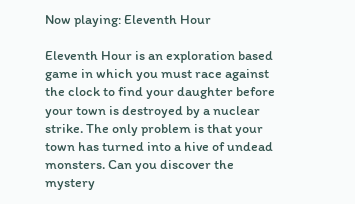Now playing: Eleventh Hour

Eleventh Hour is an exploration based game in which you must race against the clock to find your daughter before your town is destroyed by a nuclear strike. The only problem is that your town has turned into a hive of undead monsters. Can you discover the mystery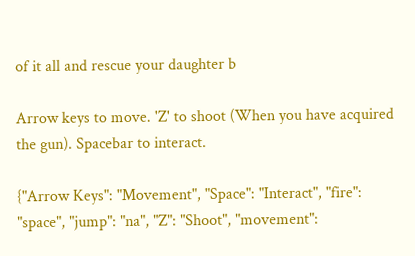of it all and rescue your daughter b

Arrow keys to move. 'Z' to shoot (When you have acquired the gun). Spacebar to interact.

{"Arrow Keys": "Movement", "Space": "Interact", "fire": "space", "jump": "na", "Z": "Shoot", "movement":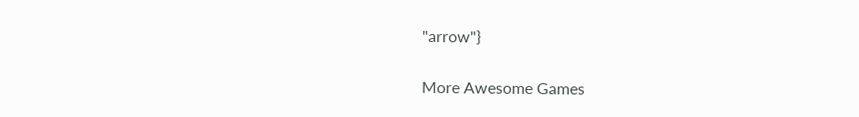"arrow"}

More Awesome Games